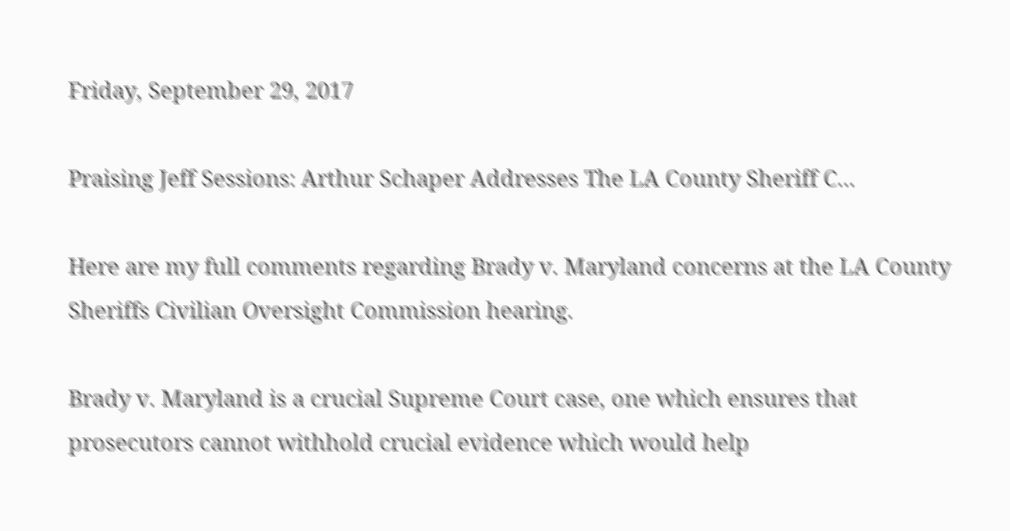Friday, September 29, 2017

Praising Jeff Sessions: Arthur Schaper Addresses The LA County Sheriff C...

Here are my full comments regarding Brady v. Maryland concerns at the LA County Sheriffs Civilian Oversight Commission hearing.

Brady v. Maryland is a crucial Supreme Court case, one which ensures that prosecutors cannot withhold crucial evidence which would help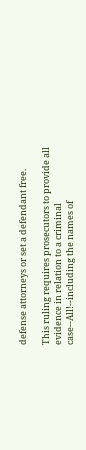defense attorneys or set a defendant free.

This ruling requires prosecutors to provide all evidence in relation to a criminal case--All!--including the names of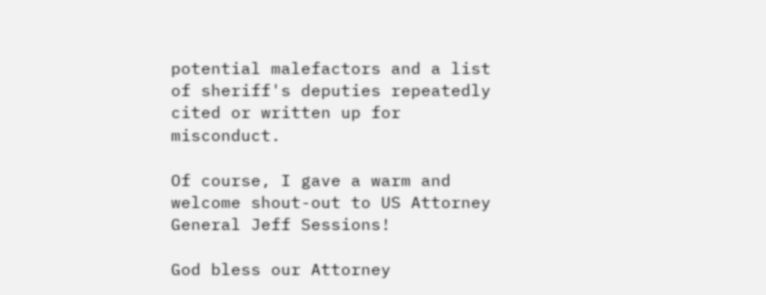potential malefactors and a list of sheriff's deputies repeatedly cited or written up for misconduct.

Of course, I gave a warm and welcome shout-out to US Attorney General Jeff Sessions!

God bless our Attorney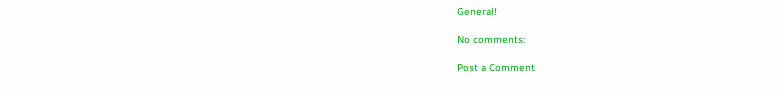General!

No comments:

Post a Comment